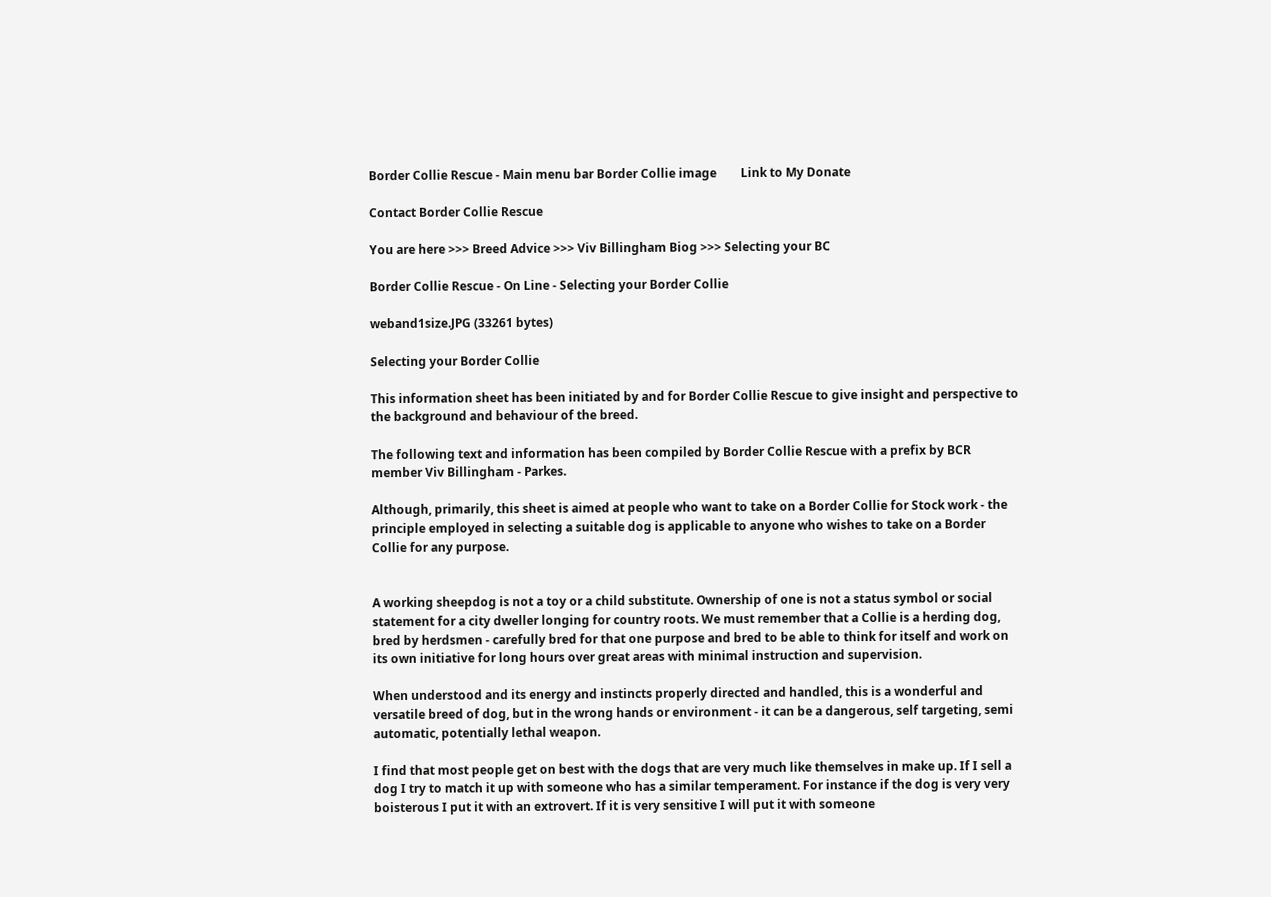Border Collie Rescue - Main menu bar Border Collie image        Link to My Donate

Contact Border Collie Rescue

You are here >>> Breed Advice >>> Viv Billingham Biog >>> Selecting your BC

Border Collie Rescue - On Line - Selecting your Border Collie

weband1size.JPG (33261 bytes)

Selecting your Border Collie

This information sheet has been initiated by and for Border Collie Rescue to give insight and perspective to the background and behaviour of the breed.

The following text and information has been compiled by Border Collie Rescue with a prefix by BCR member Viv Billingham - Parkes.

Although, primarily, this sheet is aimed at people who want to take on a Border Collie for Stock work - the principle employed in selecting a suitable dog is applicable to anyone who wishes to take on a Border Collie for any purpose.


A working sheepdog is not a toy or a child substitute. Ownership of one is not a status symbol or social statement for a city dweller longing for country roots. We must remember that a Collie is a herding dog, bred by herdsmen - carefully bred for that one purpose and bred to be able to think for itself and work on its own initiative for long hours over great areas with minimal instruction and supervision.

When understood and its energy and instincts properly directed and handled, this is a wonderful and versatile breed of dog, but in the wrong hands or environment - it can be a dangerous, self targeting, semi automatic, potentially lethal weapon.

I find that most people get on best with the dogs that are very much like themselves in make up. If I sell a dog I try to match it up with someone who has a similar temperament. For instance if the dog is very very boisterous I put it with an extrovert. If it is very sensitive I will put it with someone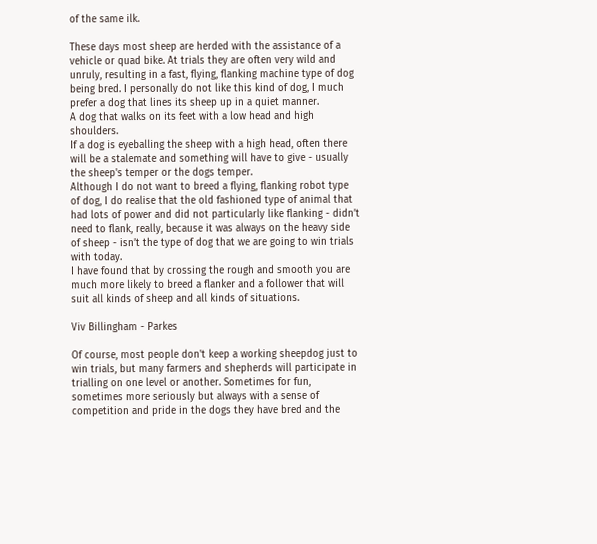of the same ilk.

These days most sheep are herded with the assistance of a vehicle or quad bike. At trials they are often very wild and unruly, resulting in a fast, flying, flanking machine type of dog being bred. I personally do not like this kind of dog, I much prefer a dog that lines its sheep up in a quiet manner.
A dog that walks on its feet with a low head and high shoulders.
If a dog is eyeballing the sheep with a high head, often there will be a stalemate and something will have to give - usually the sheep's temper or the dogs temper.
Although I do not want to breed a flying, flanking robot type of dog, I do realise that the old fashioned type of animal that had lots of power and did not particularly like flanking - didn’t need to flank, really, because it was always on the heavy side of sheep - isn’t the type of dog that we are going to win trials with today.
I have found that by crossing the rough and smooth you are much more likely to breed a flanker and a follower that will suit all kinds of sheep and all kinds of situations.

Viv Billingham - Parkes

Of course, most people don't keep a working sheepdog just to win trials, but many farmers and shepherds will participate in trialling on one level or another. Sometimes for fun, sometimes more seriously but always with a sense of competition and pride in the dogs they have bred and the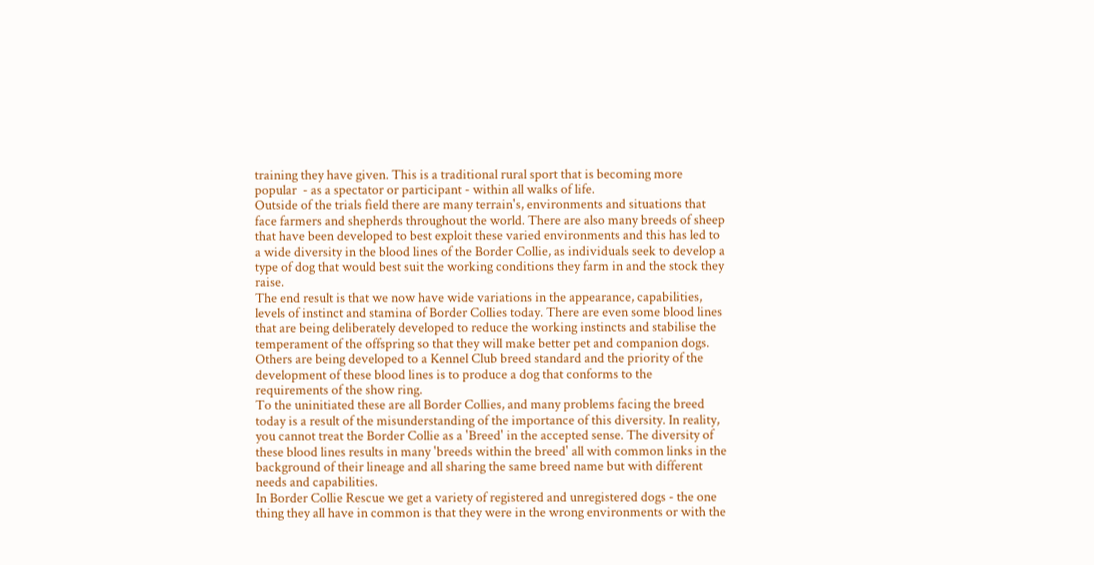training they have given. This is a traditional rural sport that is becoming more popular  - as a spectator or participant - within all walks of life.
Outside of the trials field there are many terrain's, environments and situations that face farmers and shepherds throughout the world. There are also many breeds of sheep that have been developed to best exploit these varied environments and this has led to a wide diversity in the blood lines of the Border Collie, as individuals seek to develop a type of dog that would best suit the working conditions they farm in and the stock they raise.
The end result is that we now have wide variations in the appearance, capabilities, levels of instinct and stamina of Border Collies today. There are even some blood lines that are being deliberately developed to reduce the working instincts and stabilise the temperament of the offspring so that they will make better pet and companion dogs. Others are being developed to a Kennel Club breed standard and the priority of the development of these blood lines is to produce a dog that conforms to the requirements of the show ring.
To the uninitiated these are all Border Collies, and many problems facing the breed today is a result of the misunderstanding of the importance of this diversity. In reality, you cannot treat the Border Collie as a 'Breed' in the accepted sense. The diversity of these blood lines results in many 'breeds within the breed' all with common links in the background of their lineage and all sharing the same breed name but with different needs and capabilities.
In Border Collie Rescue we get a variety of registered and unregistered dogs - the one thing they all have in common is that they were in the wrong environments or with the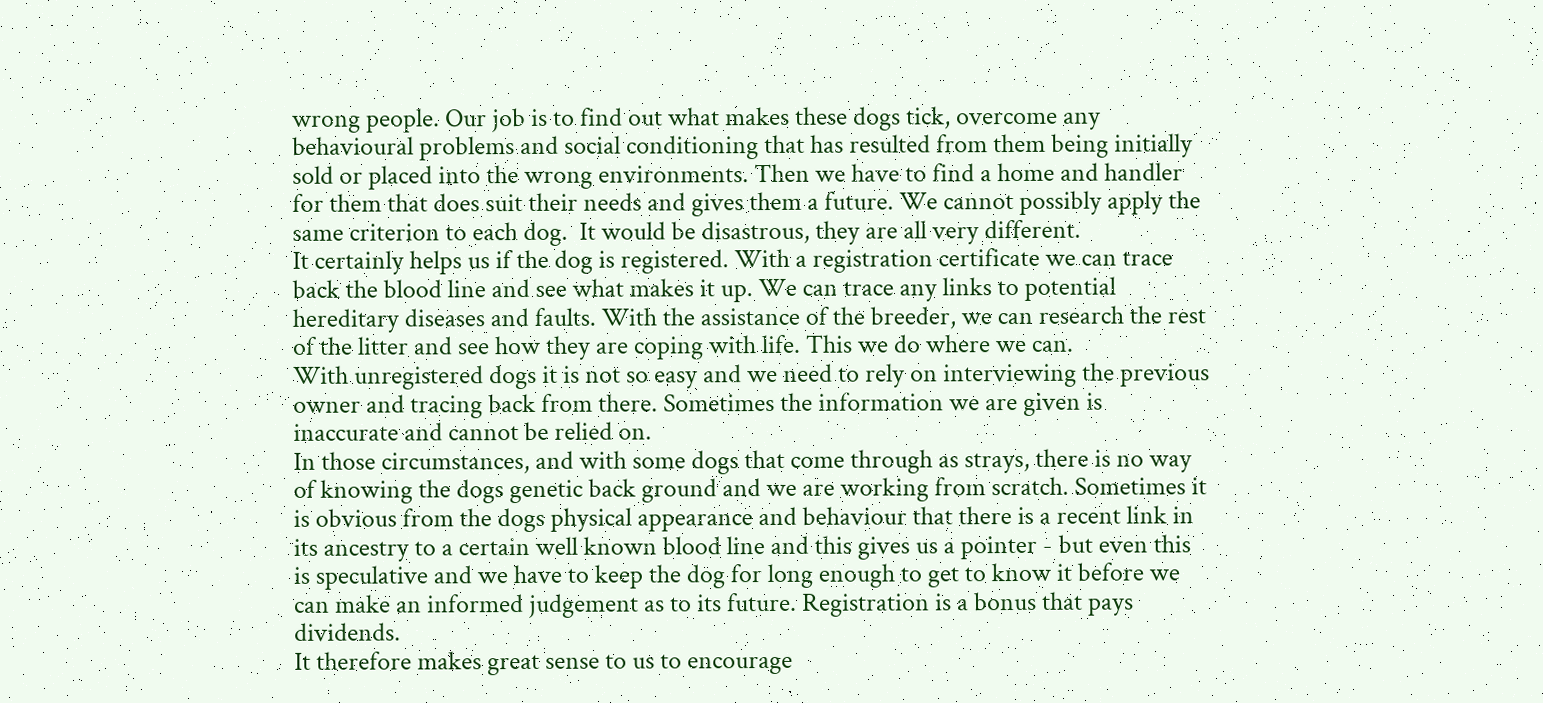wrong people. Our job is to find out what makes these dogs tick, overcome any behavioural problems and social conditioning that has resulted from them being initially sold or placed into the wrong environments. Then we have to find a home and handler for them that does suit their needs and gives them a future. We cannot possibly apply the same criterion to each dog.  It would be disastrous, they are all very different.
It certainly helps us if the dog is registered. With a registration certificate we can trace back the blood line and see what makes it up. We can trace any links to potential hereditary diseases and faults. With the assistance of the breeder, we can research the rest of the litter and see how they are coping with life. This we do where we can.
With unregistered dogs it is not so easy and we need to rely on interviewing the previous owner and tracing back from there. Sometimes the information we are given is inaccurate and cannot be relied on.
In those circumstances, and with some dogs that come through as strays, there is no way of knowing the dogs genetic back ground and we are working from scratch. Sometimes it is obvious from the dogs physical appearance and behaviour that there is a recent link in its ancestry to a certain well known blood line and this gives us a pointer - but even this is speculative and we have to keep the dog for long enough to get to know it before we can make an informed judgement as to its future. Registration is a bonus that pays dividends.
It therefore makes great sense to us to encourage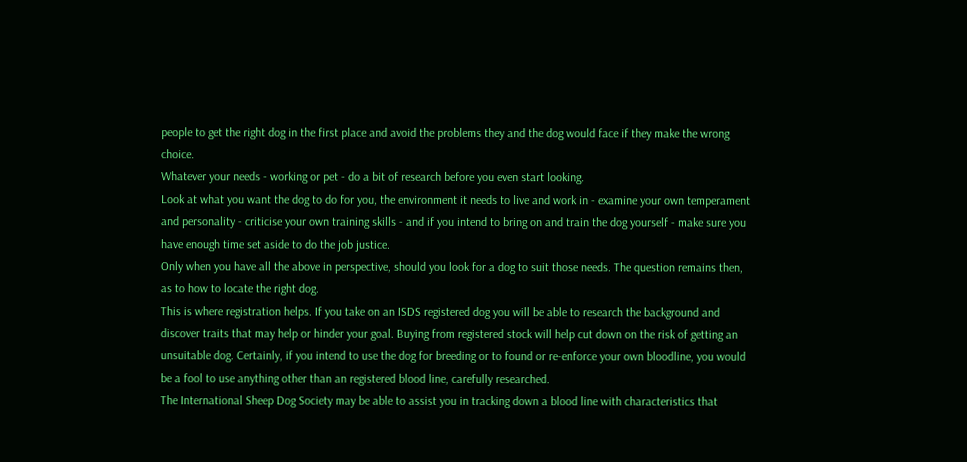people to get the right dog in the first place and avoid the problems they and the dog would face if they make the wrong choice.
Whatever your needs - working or pet - do a bit of research before you even start looking.
Look at what you want the dog to do for you, the environment it needs to live and work in - examine your own temperament and personality - criticise your own training skills - and if you intend to bring on and train the dog yourself - make sure you have enough time set aside to do the job justice.
Only when you have all the above in perspective, should you look for a dog to suit those needs. The question remains then, as to how to locate the right dog.
This is where registration helps. If you take on an ISDS registered dog you will be able to research the background and discover traits that may help or hinder your goal. Buying from registered stock will help cut down on the risk of getting an unsuitable dog. Certainly, if you intend to use the dog for breeding or to found or re-enforce your own bloodline, you would be a fool to use anything other than an registered blood line, carefully researched.
The International Sheep Dog Society may be able to assist you in tracking down a blood line with characteristics that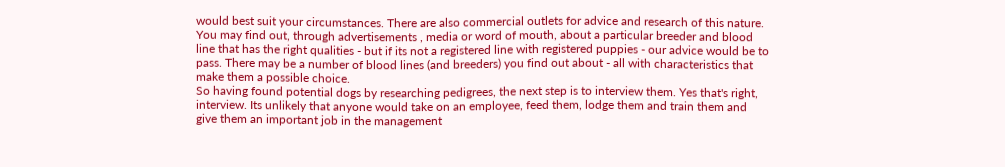would best suit your circumstances. There are also commercial outlets for advice and research of this nature. You may find out, through advertisements , media or word of mouth, about a particular breeder and blood line that has the right qualities - but if its not a registered line with registered puppies - our advice would be to pass. There may be a number of blood lines (and breeders) you find out about - all with characteristics that make them a possible choice.
So having found potential dogs by researching pedigrees, the next step is to interview them. Yes that's right, interview. Its unlikely that anyone would take on an employee, feed them, lodge them and train them and give them an important job in the management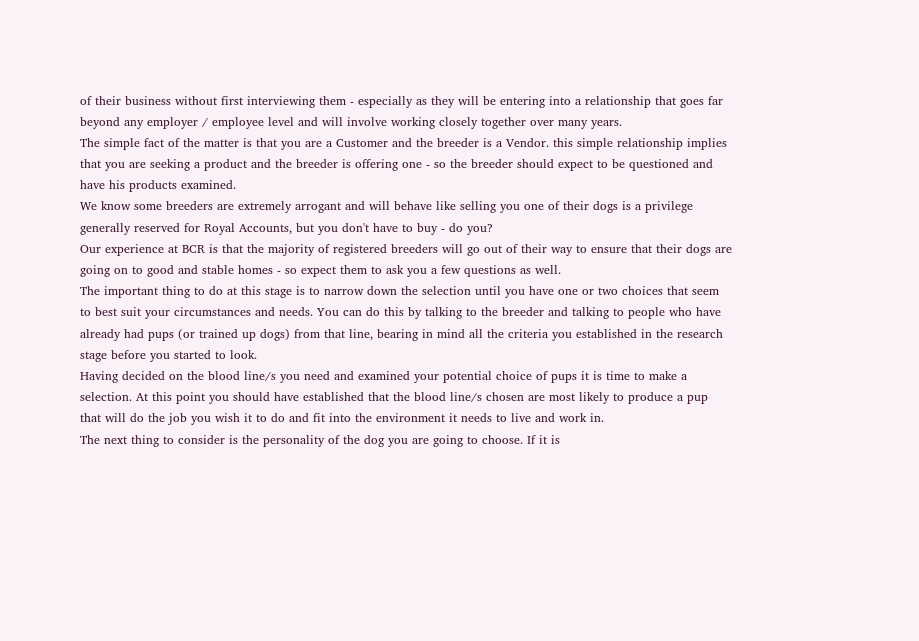of their business without first interviewing them - especially as they will be entering into a relationship that goes far beyond any employer / employee level and will involve working closely together over many years.
The simple fact of the matter is that you are a Customer and the breeder is a Vendor. this simple relationship implies that you are seeking a product and the breeder is offering one - so the breeder should expect to be questioned and have his products examined.
We know some breeders are extremely arrogant and will behave like selling you one of their dogs is a privilege generally reserved for Royal Accounts, but you don't have to buy - do you?
Our experience at BCR is that the majority of registered breeders will go out of their way to ensure that their dogs are going on to good and stable homes - so expect them to ask you a few questions as well.
The important thing to do at this stage is to narrow down the selection until you have one or two choices that seem to best suit your circumstances and needs. You can do this by talking to the breeder and talking to people who have already had pups (or trained up dogs) from that line, bearing in mind all the criteria you established in the research stage before you started to look.
Having decided on the blood line/s you need and examined your potential choice of pups it is time to make a selection. At this point you should have established that the blood line/s chosen are most likely to produce a pup that will do the job you wish it to do and fit into the environment it needs to live and work in.
The next thing to consider is the personality of the dog you are going to choose. If it is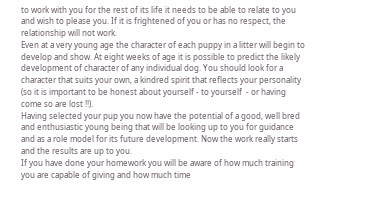to work with you for the rest of its life it needs to be able to relate to you and wish to please you. If it is frightened of you or has no respect, the relationship will not work.
Even at a very young age the character of each puppy in a litter will begin to develop and show. At eight weeks of age it is possible to predict the likely development of character of any individual dog. You should look for a character that suits your own, a kindred spirit that reflects your personality (so it is important to be honest about yourself - to yourself  - or having come so are lost !!).
Having selected your pup you now have the potential of a good, well bred and enthusiastic young being that will be looking up to you for guidance and as a role model for its future development. Now the work really starts and the results are up to you.
If you have done your homework you will be aware of how much training you are capable of giving and how much time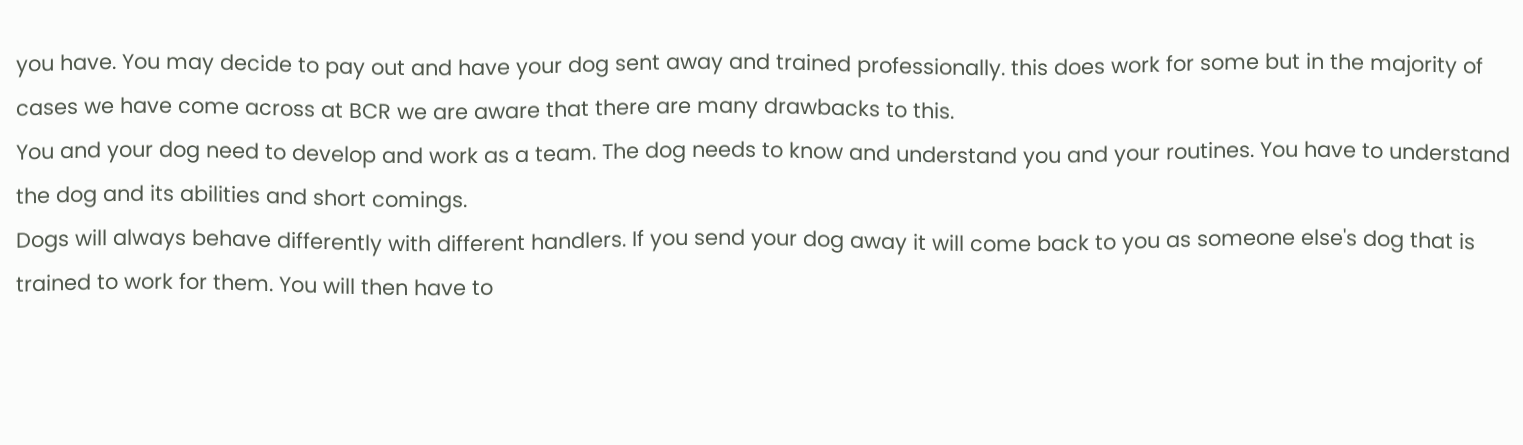you have. You may decide to pay out and have your dog sent away and trained professionally. this does work for some but in the majority of cases we have come across at BCR we are aware that there are many drawbacks to this.
You and your dog need to develop and work as a team. The dog needs to know and understand you and your routines. You have to understand the dog and its abilities and short comings.
Dogs will always behave differently with different handlers. If you send your dog away it will come back to you as someone else's dog that is trained to work for them. You will then have to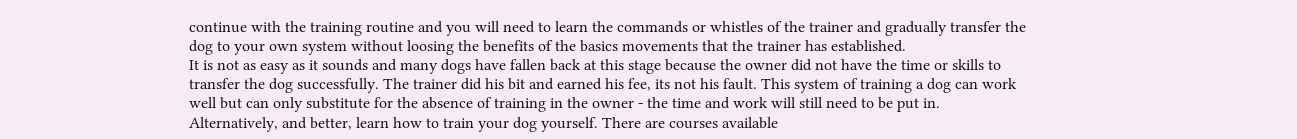continue with the training routine and you will need to learn the commands or whistles of the trainer and gradually transfer the dog to your own system without loosing the benefits of the basics movements that the trainer has established.
It is not as easy as it sounds and many dogs have fallen back at this stage because the owner did not have the time or skills to transfer the dog successfully. The trainer did his bit and earned his fee, its not his fault. This system of training a dog can work well but can only substitute for the absence of training in the owner - the time and work will still need to be put in.
Alternatively, and better, learn how to train your dog yourself. There are courses available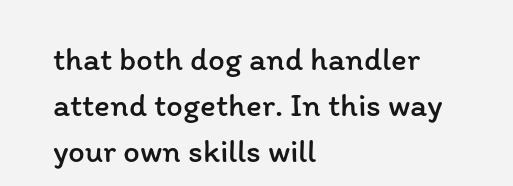that both dog and handler attend together. In this way your own skills will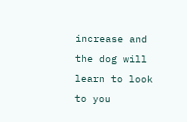increase and the dog will learn to look to you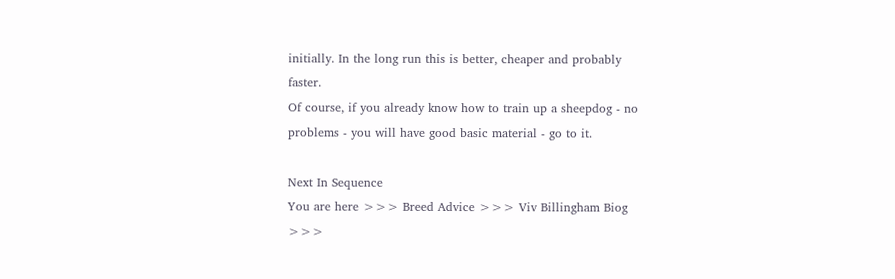initially. In the long run this is better, cheaper and probably faster.
Of course, if you already know how to train up a sheepdog - no problems - you will have good basic material - go to it.

Next In Sequence
You are here >>> Breed Advice >>> Viv Billingham Biog >>>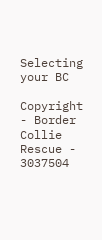Selecting your BC

Copyright - Border Collie Rescue - 3037504